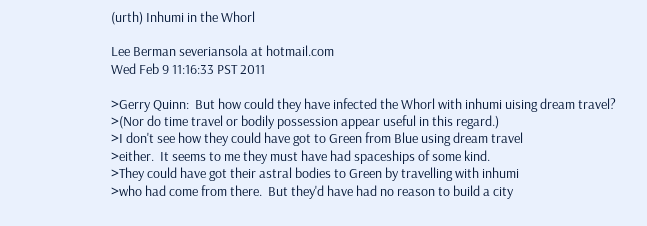(urth) Inhumi in the Whorl

Lee Berman severiansola at hotmail.com
Wed Feb 9 11:16:33 PST 2011

>Gerry Quinn:  But how could they have infected the Whorl with inhumi uising dream travel?
>(Nor do time travel or bodily possession appear useful in this regard.)
>I don't see how they could have got to Green from Blue using dream travel
>either.  It seems to me they must have had spaceships of some kind.
>They could have got their astral bodies to Green by travelling with inhumi
>who had come from there.  But they'd have had no reason to build a city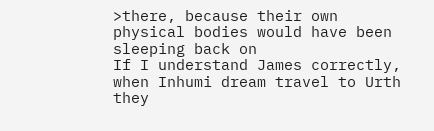>there, because their own physical bodies would have been sleeping back on
If I understand James correctly, when Inhumi dream travel to Urth they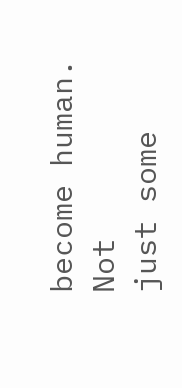become human. Not
just some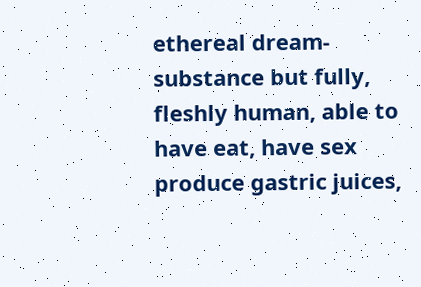ethereal dream-substance but fully, fleshly human, able to have eat, have sex
produce gastric juices,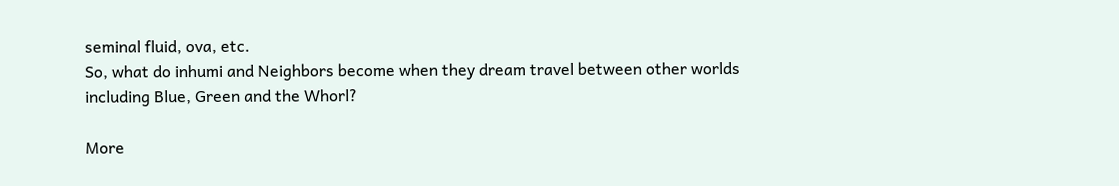seminal fluid, ova, etc.
So, what do inhumi and Neighbors become when they dream travel between other worlds
including Blue, Green and the Whorl?

More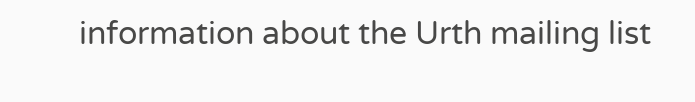information about the Urth mailing list